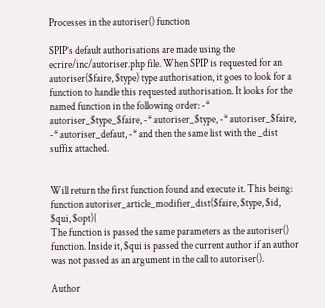Processes in the autoriser() function

SPIP’s default authorisations are made using the ecrire/inc/autoriser.php file. When SPIP is requested for an autoriser($faire, $type) type authorisation, it goes to look for a function to handle this requested authorisation. It looks for the named function in the following order: -* autoriser_$type_$faire, -* autoriser_$type, -* autoriser_$faire, -* autoriser_defaut, -* and then the same list with the _dist suffix attached.


Will return the first function found and execute it. This being:
function autoriser_article_modifier_dist($faire, $type, $id, $qui, $opt){
The function is passed the same parameters as the autoriser() function. Inside it, $qui is passed the current author if an author was not passed as an argument in the call to autoriser().

Author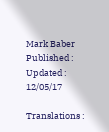Mark Baber Published : Updated : 12/05/17

Translations :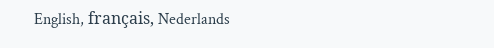English, français, Nederlands